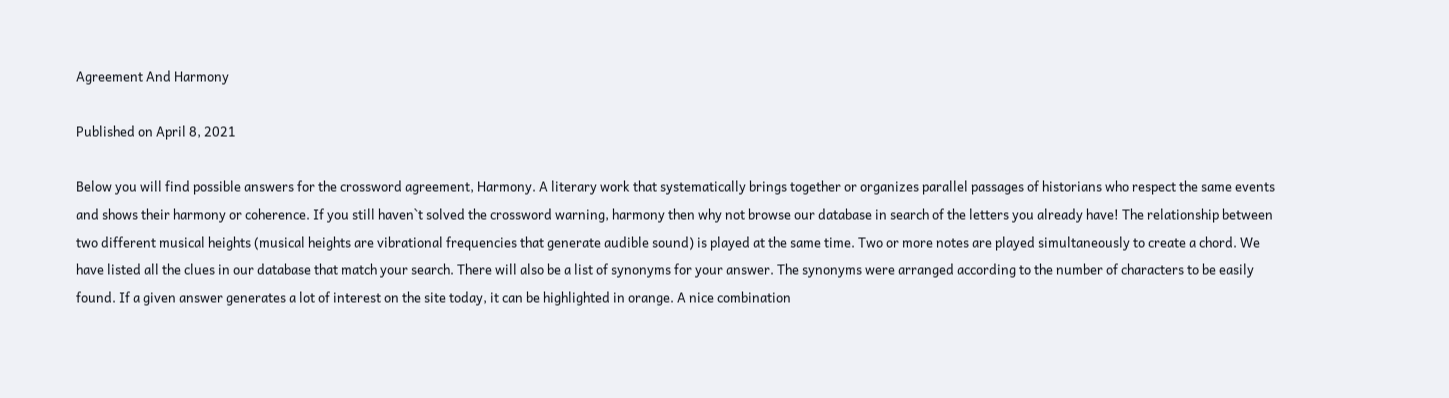Agreement And Harmony

Published on April 8, 2021

Below you will find possible answers for the crossword agreement, Harmony. A literary work that systematically brings together or organizes parallel passages of historians who respect the same events and shows their harmony or coherence. If you still haven`t solved the crossword warning, harmony then why not browse our database in search of the letters you already have! The relationship between two different musical heights (musical heights are vibrational frequencies that generate audible sound) is played at the same time. Two or more notes are played simultaneously to create a chord. We have listed all the clues in our database that match your search. There will also be a list of synonyms for your answer. The synonyms were arranged according to the number of characters to be easily found. If a given answer generates a lot of interest on the site today, it can be highlighted in orange. A nice combination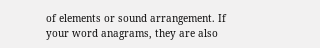of elements or sound arrangement. If your word anagrams, they are also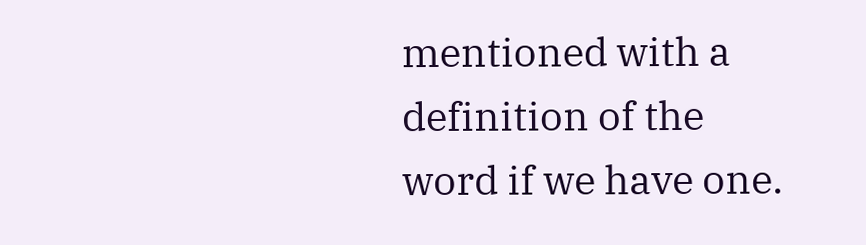mentioned with a definition of the word if we have one.